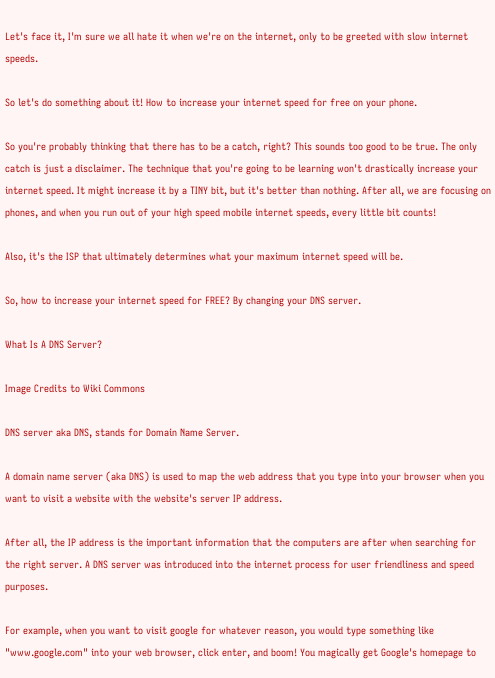Let's face it, I'm sure we all hate it when we're on the internet, only to be greeted with slow internet speeds.

So let's do something about it! How to increase your internet speed for free on your phone.

So you're probably thinking that there has to be a catch, right? This sounds too good to be true. The only catch is just a disclaimer. The technique that you're going to be learning won't drastically increase your internet speed. It might increase it by a TINY bit, but it's better than nothing. After all, we are focusing on phones, and when you run out of your high speed mobile internet speeds, every little bit counts!

Also, it's the ISP that ultimately determines what your maximum internet speed will be.

So, how to increase your internet speed for FREE? By changing your DNS server.

What Is A DNS Server?

Image Credits to Wiki Commons

DNS server aka DNS, stands for Domain Name Server.

A domain name server (aka DNS) is used to map the web address that you type into your browser when you want to visit a website with the website's server IP address.

After all, the IP address is the important information that the computers are after when searching for the right server. A DNS server was introduced into the internet process for user friendliness and speed purposes.

For example, when you want to visit google for whatever reason, you would type something like "www.google.com" into your web browser, click enter, and boom! You magically get Google's homepage to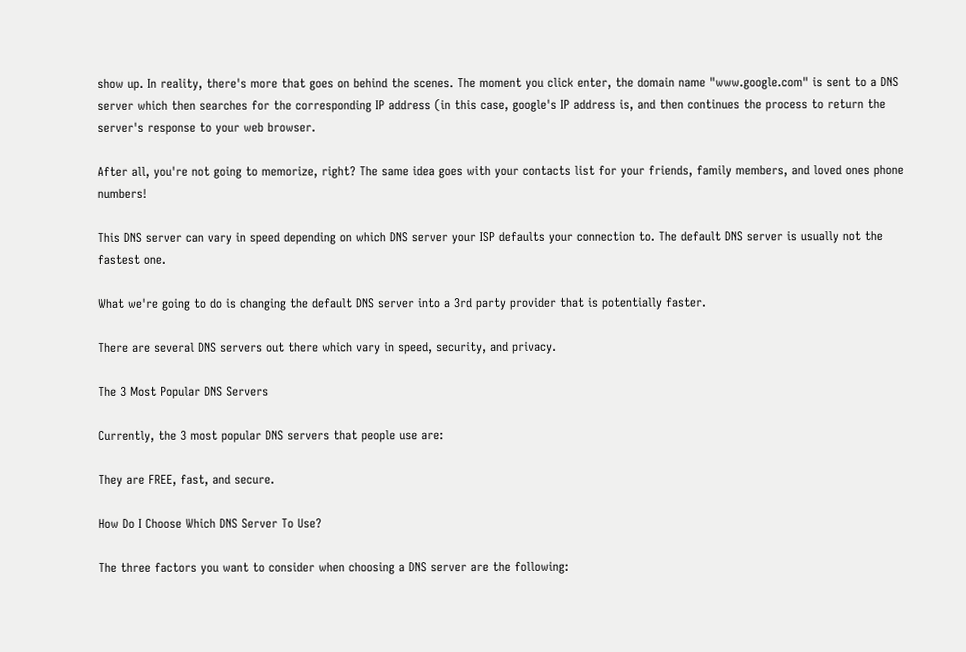show up. In reality, there's more that goes on behind the scenes. The moment you click enter, the domain name "www.google.com" is sent to a DNS server which then searches for the corresponding IP address (in this case, google's IP address is, and then continues the process to return the server's response to your web browser.

After all, you're not going to memorize, right? The same idea goes with your contacts list for your friends, family members, and loved ones phone numbers!

This DNS server can vary in speed depending on which DNS server your ISP defaults your connection to. The default DNS server is usually not the fastest one.

What we're going to do is changing the default DNS server into a 3rd party provider that is potentially faster.

There are several DNS servers out there which vary in speed, security, and privacy.

The 3 Most Popular DNS Servers

Currently, the 3 most popular DNS servers that people use are:

They are FREE, fast, and secure.

How Do I Choose Which DNS Server To Use?

The three factors you want to consider when choosing a DNS server are the following: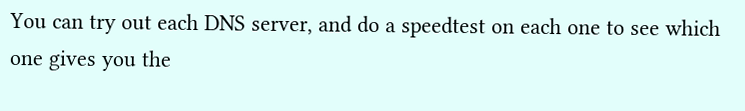You can try out each DNS server, and do a speedtest on each one to see which one gives you the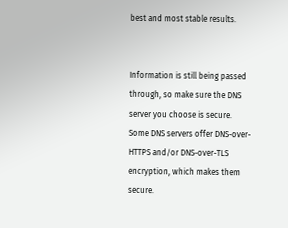best and most stable results.


Information is still being passed through, so make sure the DNS server you choose is secure. Some DNS servers offer DNS-over-HTTPS and/or DNS-over-TLS encryption, which makes them secure.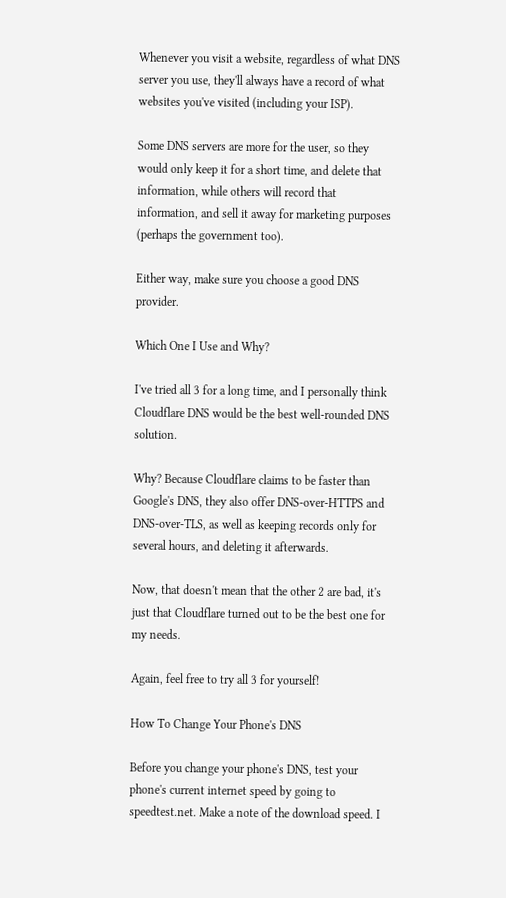Whenever you visit a website, regardless of what DNS server you use, they'll always have a record of what websites you've visited (including your ISP).

Some DNS servers are more for the user, so they would only keep it for a short time, and delete that information, while others will record that information, and sell it away for marketing purposes (perhaps the government too).

Either way, make sure you choose a good DNS provider.

Which One I Use and Why?

I've tried all 3 for a long time, and I personally think Cloudflare DNS would be the best well-rounded DNS solution.

Why? Because Cloudflare claims to be faster than Google's DNS, they also offer DNS-over-HTTPS and DNS-over-TLS, as well as keeping records only for several hours, and deleting it afterwards.

Now, that doesn't mean that the other 2 are bad, it's just that Cloudflare turned out to be the best one for my needs.

Again, feel free to try all 3 for yourself!

How To Change Your Phone's DNS

Before you change your phone's DNS, test your phone's current internet speed by going to speedtest.net. Make a note of the download speed. I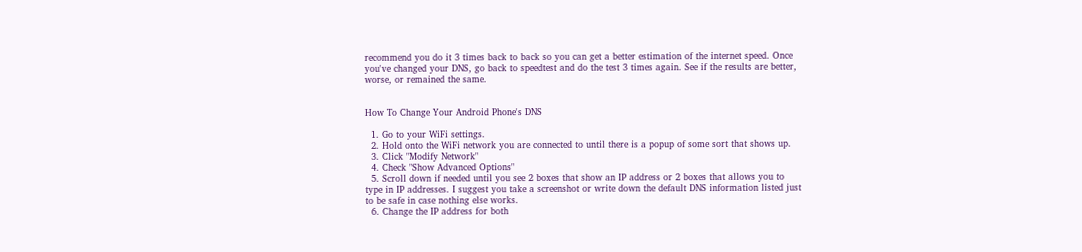recommend you do it 3 times back to back so you can get a better estimation of the internet speed. Once you've changed your DNS, go back to speedtest and do the test 3 times again. See if the results are better, worse, or remained the same.


How To Change Your Android Phone's DNS

  1. Go to your WiFi settings.
  2. Hold onto the WiFi network you are connected to until there is a popup of some sort that shows up.
  3. Click "Modify Network"
  4. Check "Show Advanced Options"
  5. Scroll down if needed until you see 2 boxes that show an IP address or 2 boxes that allows you to type in IP addresses. I suggest you take a screenshot or write down the default DNS information listed just to be safe in case nothing else works.
  6. Change the IP address for both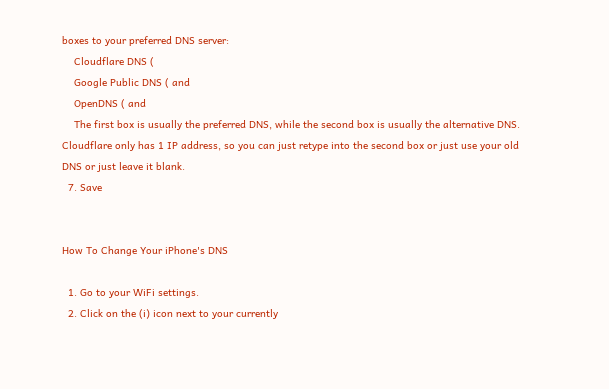boxes to your preferred DNS server:
    Cloudflare DNS (
    Google Public DNS ( and
    OpenDNS ( and
    The first box is usually the preferred DNS, while the second box is usually the alternative DNS. Cloudflare only has 1 IP address, so you can just retype into the second box or just use your old DNS or just leave it blank.
  7. Save


How To Change Your iPhone's DNS

  1. Go to your WiFi settings.
  2. Click on the (i) icon next to your currently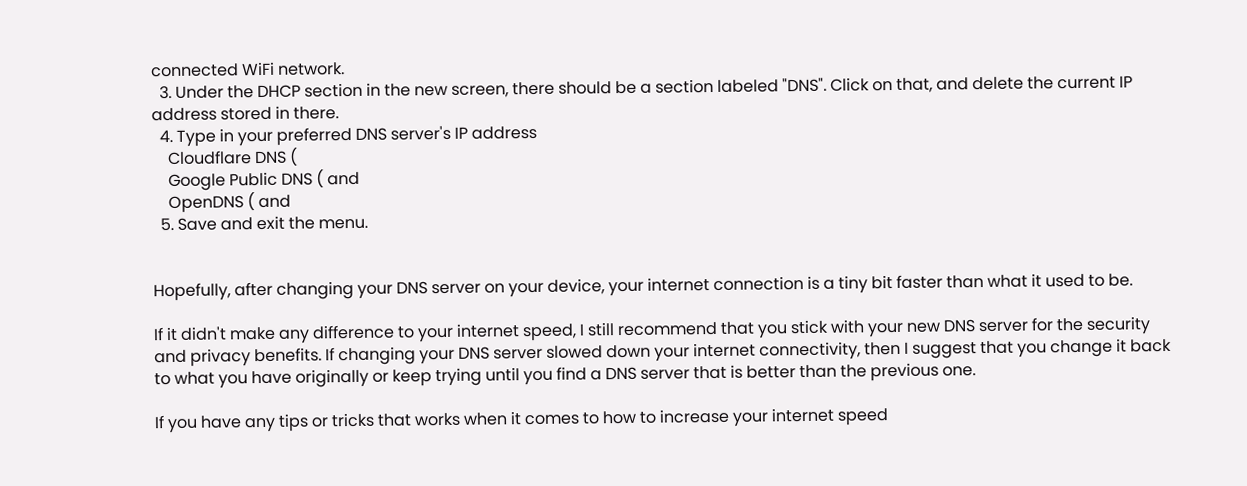connected WiFi network.
  3. Under the DHCP section in the new screen, there should be a section labeled "DNS". Click on that, and delete the current IP address stored in there.
  4. Type in your preferred DNS server's IP address
    Cloudflare DNS (
    Google Public DNS ( and
    OpenDNS ( and
  5. Save and exit the menu.


Hopefully, after changing your DNS server on your device, your internet connection is a tiny bit faster than what it used to be.

If it didn't make any difference to your internet speed, I still recommend that you stick with your new DNS server for the security and privacy benefits. If changing your DNS server slowed down your internet connectivity, then I suggest that you change it back to what you have originally or keep trying until you find a DNS server that is better than the previous one.

If you have any tips or tricks that works when it comes to how to increase your internet speed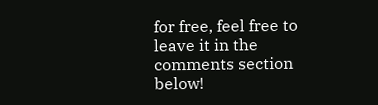for free, feel free to leave it in the comments section below!